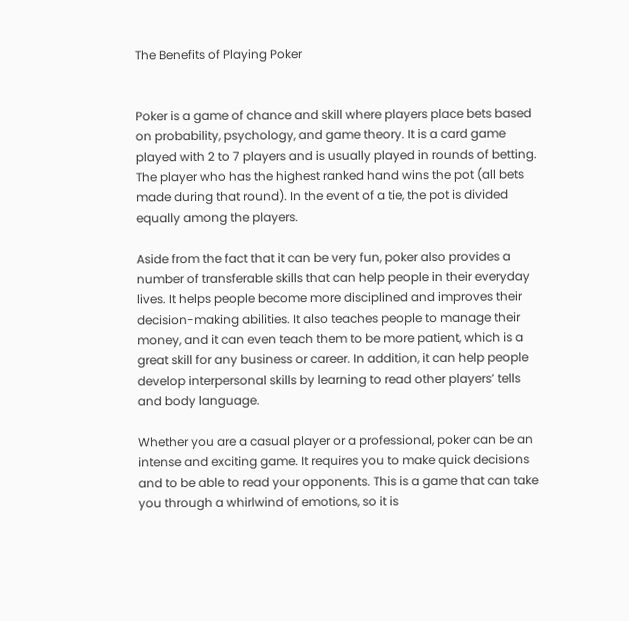The Benefits of Playing Poker


Poker is a game of chance and skill where players place bets based on probability, psychology, and game theory. It is a card game played with 2 to 7 players and is usually played in rounds of betting. The player who has the highest ranked hand wins the pot (all bets made during that round). In the event of a tie, the pot is divided equally among the players.

Aside from the fact that it can be very fun, poker also provides a number of transferable skills that can help people in their everyday lives. It helps people become more disciplined and improves their decision-making abilities. It also teaches people to manage their money, and it can even teach them to be more patient, which is a great skill for any business or career. In addition, it can help people develop interpersonal skills by learning to read other players’ tells and body language.

Whether you are a casual player or a professional, poker can be an intense and exciting game. It requires you to make quick decisions and to be able to read your opponents. This is a game that can take you through a whirlwind of emotions, so it is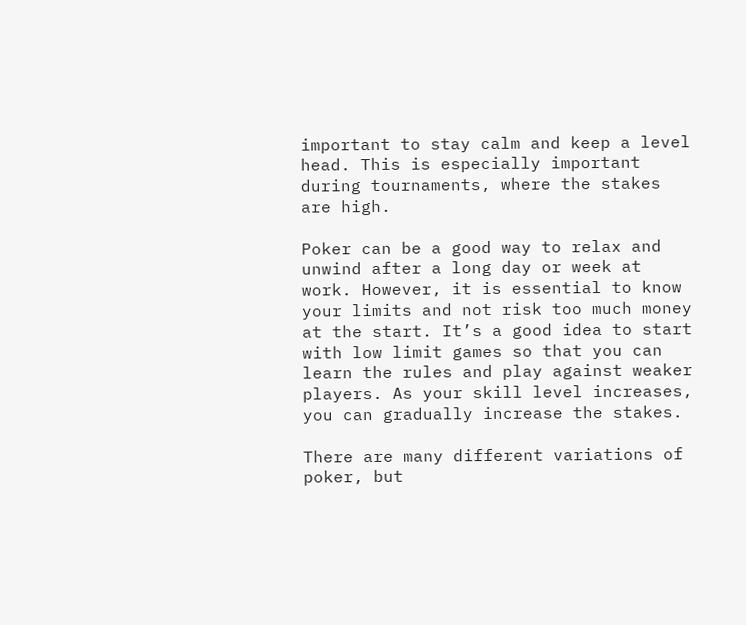important to stay calm and keep a level head. This is especially important during tournaments, where the stakes are high.

Poker can be a good way to relax and unwind after a long day or week at work. However, it is essential to know your limits and not risk too much money at the start. It’s a good idea to start with low limit games so that you can learn the rules and play against weaker players. As your skill level increases, you can gradually increase the stakes.

There are many different variations of poker, but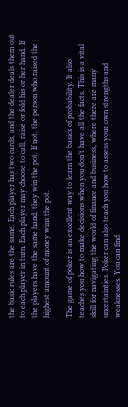the basic rules are the same. Each player has two cards, and the dealer deals them out to each player in turn. Each player may choose to call, raise or fold his or her hand. If the players have the same hand, they win the pot. If not, the person who raised the highest amount of money wins the pot.

The game of poker is an excellent way to learn the basics of probability. It also teaches you how to make decisions when you don’t have all the facts. This is a vital skill for navigating the world of finance and business, where there are many uncertainties. Poker can also teach you how to assess your own strengths and weaknesses. You can find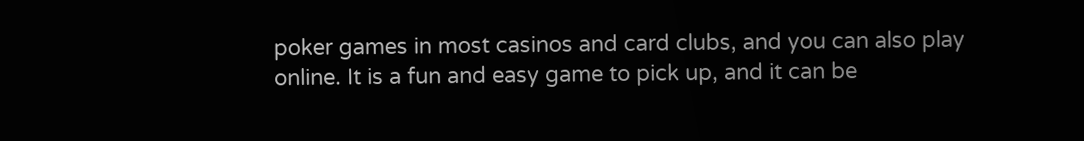poker games in most casinos and card clubs, and you can also play online. It is a fun and easy game to pick up, and it can be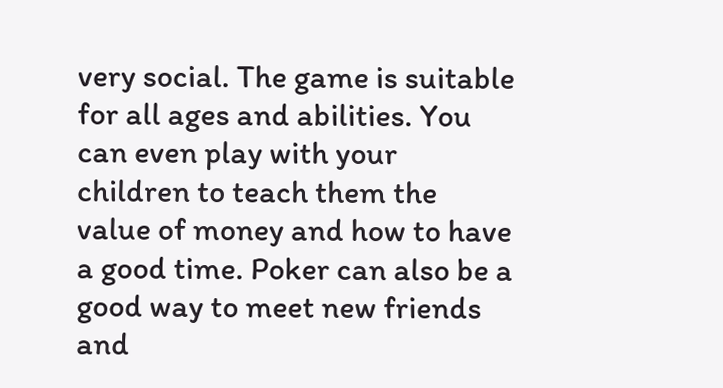very social. The game is suitable for all ages and abilities. You can even play with your children to teach them the value of money and how to have a good time. Poker can also be a good way to meet new friends and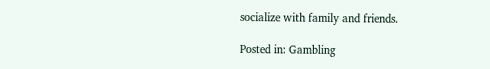socialize with family and friends.

Posted in: Gambling